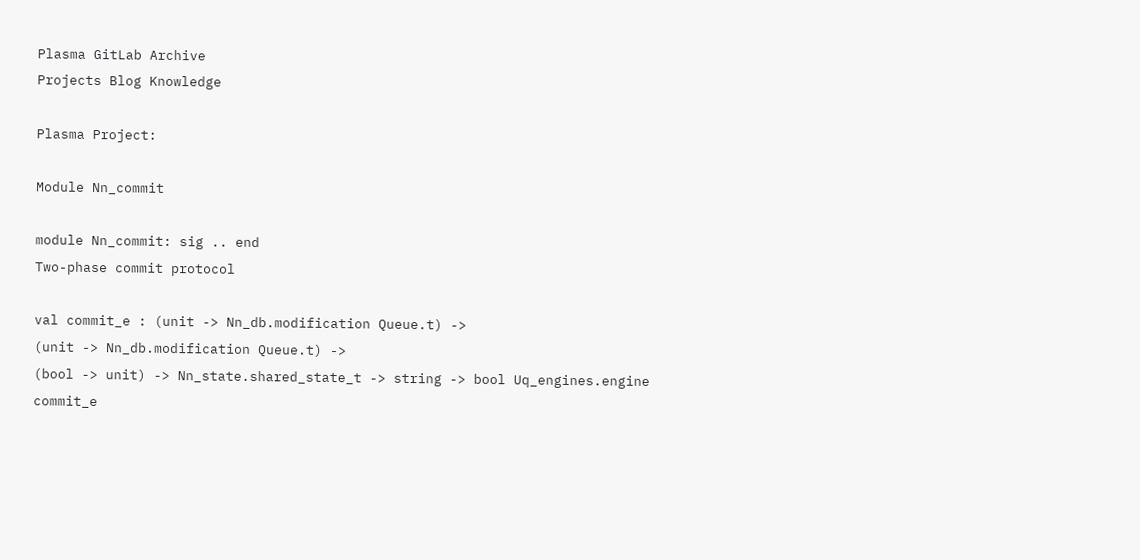Plasma GitLab Archive
Projects Blog Knowledge

Plasma Project:

Module Nn_commit

module Nn_commit: sig .. end
Two-phase commit protocol

val commit_e : (unit -> Nn_db.modification Queue.t) ->
(unit -> Nn_db.modification Queue.t) ->
(bool -> unit) -> Nn_state.shared_state_t -> string -> bool Uq_engines.engine
commit_e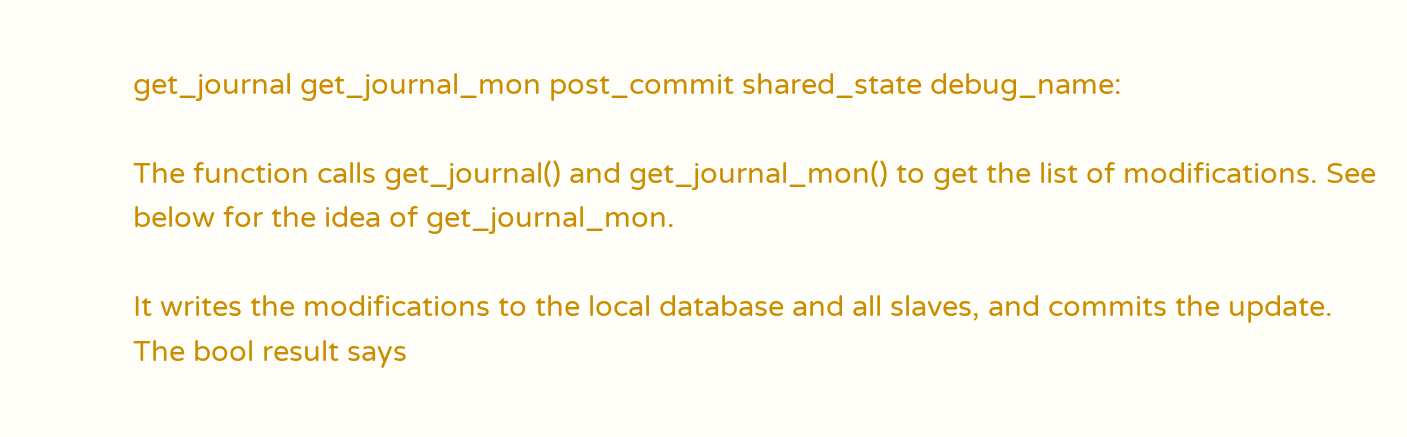get_journal get_journal_mon post_commit shared_state debug_name:

The function calls get_journal() and get_journal_mon() to get the list of modifications. See below for the idea of get_journal_mon.

It writes the modifications to the local database and all slaves, and commits the update. The bool result says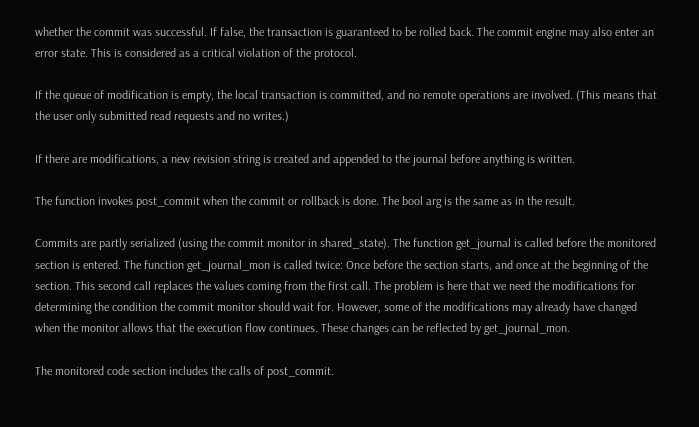whether the commit was successful. If false, the transaction is guaranteed to be rolled back. The commit engine may also enter an error state. This is considered as a critical violation of the protocol.

If the queue of modification is empty, the local transaction is committed, and no remote operations are involved. (This means that the user only submitted read requests and no writes.)

If there are modifications, a new revision string is created and appended to the journal before anything is written.

The function invokes post_commit when the commit or rollback is done. The bool arg is the same as in the result.

Commits are partly serialized (using the commit monitor in shared_state). The function get_journal is called before the monitored section is entered. The function get_journal_mon is called twice: Once before the section starts, and once at the beginning of the section. This second call replaces the values coming from the first call. The problem is here that we need the modifications for determining the condition the commit monitor should wait for. However, some of the modifications may already have changed when the monitor allows that the execution flow continues. These changes can be reflected by get_journal_mon.

The monitored code section includes the calls of post_commit.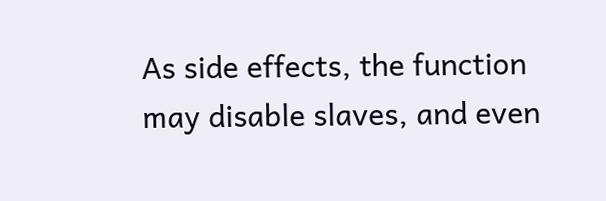As side effects, the function may disable slaves, and even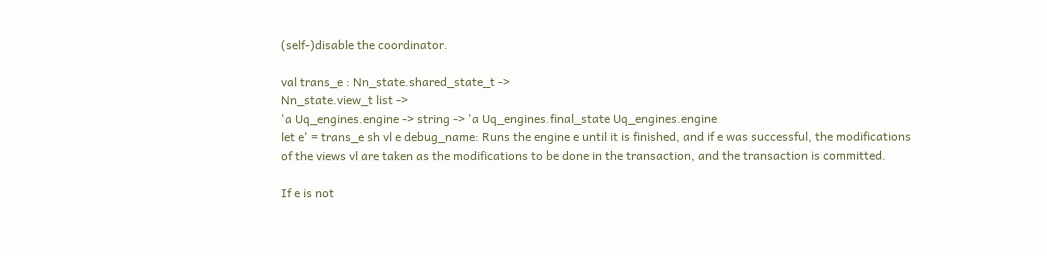(self-)disable the coordinator.

val trans_e : Nn_state.shared_state_t ->
Nn_state.view_t list ->
'a Uq_engines.engine -> string -> 'a Uq_engines.final_state Uq_engines.engine
let e' = trans_e sh vl e debug_name: Runs the engine e until it is finished, and if e was successful, the modifications of the views vl are taken as the modifications to be done in the transaction, and the transaction is committed.

If e is not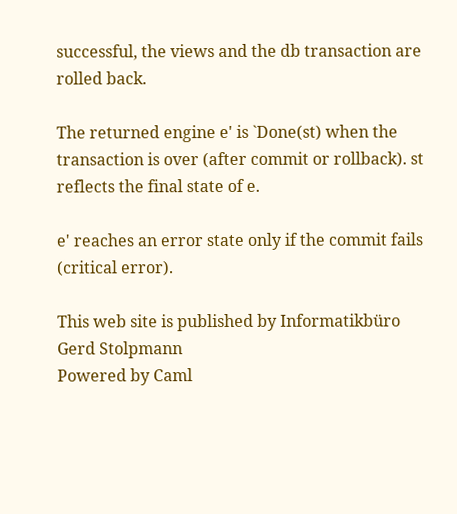successful, the views and the db transaction are rolled back.

The returned engine e' is `Done(st) when the transaction is over (after commit or rollback). st reflects the final state of e.

e' reaches an error state only if the commit fails (critical error).

This web site is published by Informatikbüro Gerd Stolpmann
Powered by Caml